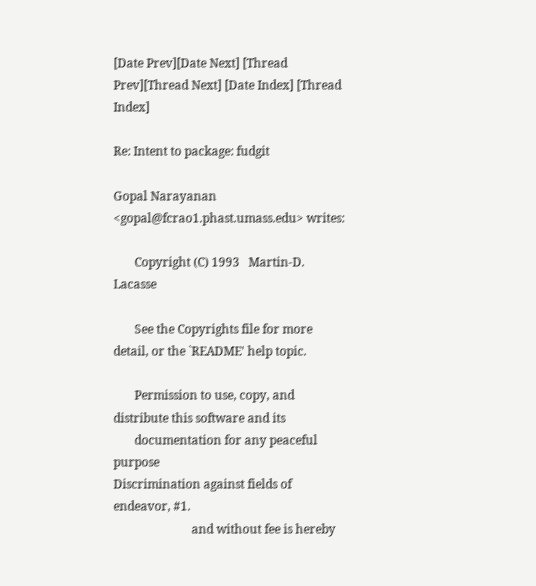[Date Prev][Date Next] [Thread Prev][Thread Next] [Date Index] [Thread Index]

Re: Intent to package: fudgit

Gopal Narayanan <gopal@fcrao1.phast.umass.edu> writes:

       Copyright (C) 1993   Martin-D. Lacasse

       See the Copyrights file for more detail, or the `README' help topic.

       Permission to use, copy, and distribute this software and its
       documentation for any peaceful purpose
Discrimination against fields of endeavor, #1.
                          and without fee is hereby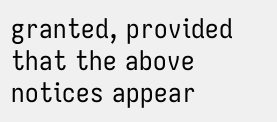granted, provided that the above notices appear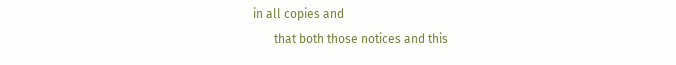in all copies and
       that both those notices and this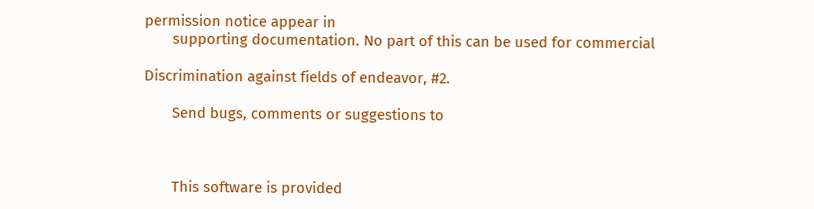permission notice appear in
       supporting documentation. No part of this can be used for commercial

Discrimination against fields of endeavor, #2.

       Send bugs, comments or suggestions to



       This software is provided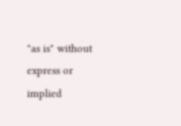"as is" without express or implied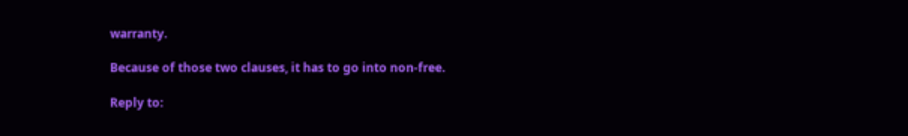warranty.

Because of those two clauses, it has to go into non-free.

Reply to: